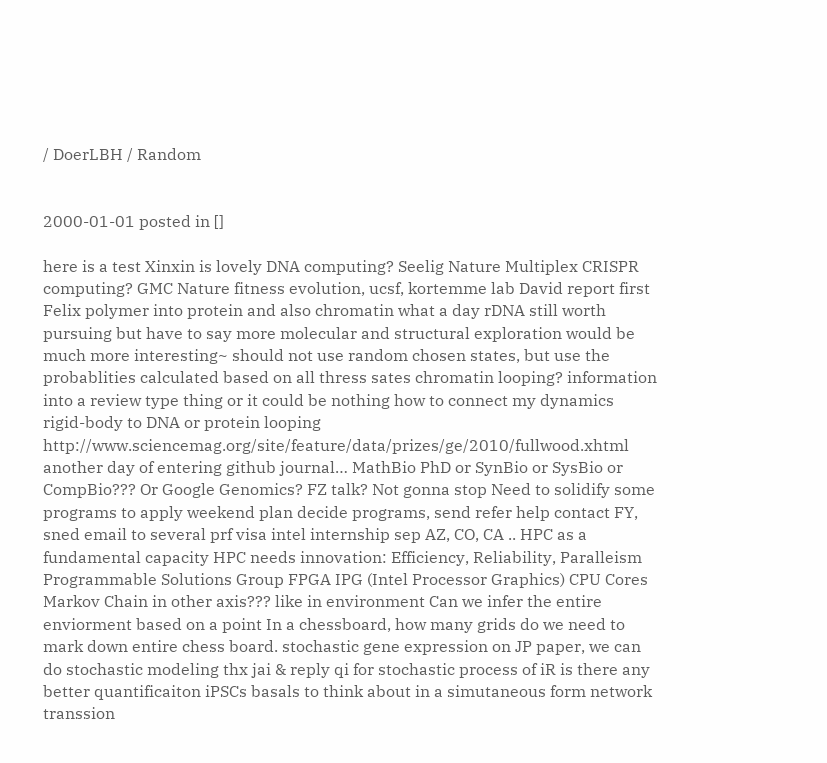/ DoerLBH / Random


2000-01-01 posted in []

here is a test Xinxin is lovely DNA computing? Seelig Nature Multiplex CRISPR computing? GMC Nature fitness evolution, ucsf, kortemme lab David report first Felix polymer into protein and also chromatin what a day rDNA still worth pursuing but have to say more molecular and structural exploration would be much more interesting~ should not use random chosen states, but use the probablities calculated based on all thress sates chromatin looping? information into a review type thing or it could be nothing how to connect my dynamics rigid-body to DNA or protein looping http://www.sciencemag.org/site/feature/data/prizes/ge/2010/fullwood.xhtml another day of entering github journal… MathBio PhD or SynBio or SysBio or CompBio??? Or Google Genomics? FZ talk? Not gonna stop Need to solidify some programs to apply weekend plan decide programs, send refer help contact FY, sned email to several prf visa intel internship sep AZ, CO, CA .. HPC as a fundamental capacity HPC needs innovation: Efficiency, Reliability, Paralleism Programmable Solutions Group FPGA IPG (Intel Processor Graphics) CPU Cores Markov Chain in other axis??? like in environment Can we infer the entire enviorment based on a point In a chessboard, how many grids do we need to mark down entire chess board. stochastic gene expression on JP paper, we can do stochastic modeling thx jai & reply qi for stochastic process of iR is there any better quantificaiton iPSCs basals to think about in a simutaneous form network transsion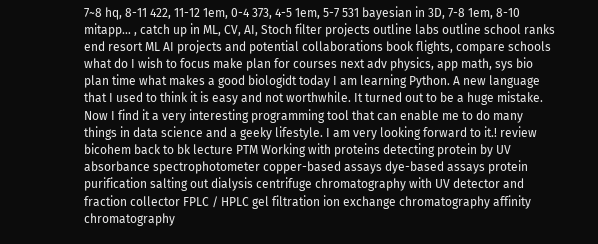7~8 hq, 8-11 422, 11-12 1em, 0-4 373, 4-5 1em, 5-7 531 bayesian in 3D, 7-8 1em, 8-10 mitapp… , catch up in ML, CV, AI, Stoch filter projects outline labs outline school ranks end resort ML AI projects and potential collaborations book flights, compare schools what do I wish to focus make plan for courses next adv physics, app math, sys bio plan time what makes a good biologidt today I am learning Python. A new language that I used to think it is easy and not worthwhile. It turned out to be a huge mistake. Now I find it a very interesting programming tool that can enable me to do many things in data science and a geeky lifestyle. I am very looking forward to it.! review bicohem back to bk lecture PTM Working with proteins detecting protein by UV absorbance spectrophotometer copper-based assays dye-based assays protein purification salting out dialysis centrifuge chromatography with UV detector and fraction collector FPLC / HPLC gel filtration ion exchange chromatography affinity chromatography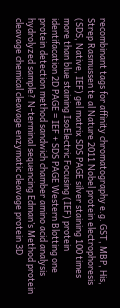recombinant tags for affinity chromatography e.g. GST, MBP, His, Strep Rasmussen te al Nature 2011 Nobel protein electrophoresis (SDS, Native, IEF) gel matrix SDS PAGE silver staining 100 times more than blue staining IsoElectric Focusing (IEF) protein identifacation 2D PAGE = IEF + SDS PAGE Western Blotting one protein detection method sandwich chamber amino acid analysis hydrolyzed sample? N-terminal sequencing Edman’s Method protein cleavage chemical cleavage enzymatic cleavage protein 3D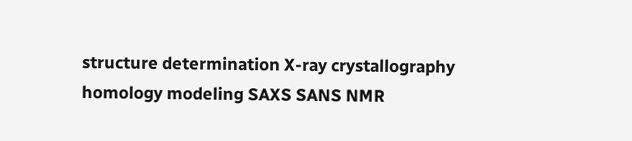structure determination X-ray crystallography homology modeling SAXS SANS NMR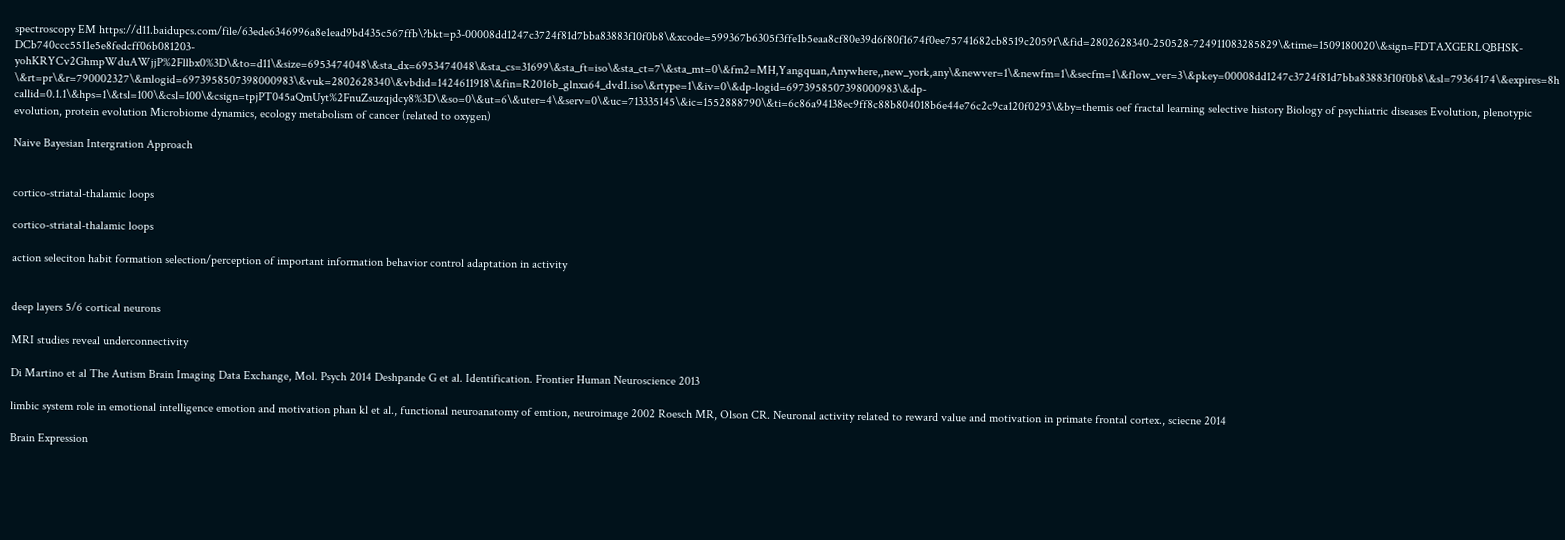spectroscopy EM https://d11.baidupcs.com/file/63ede6346996a8e1ead9bd435c567ffb\?bkt=p3-00008dd1247c3724f81d7bba83883f10f0b8\&xcode=599367b6305f3ffe1b5eaa8cf80e39d6f80f1674f0ee75741682cb8519c2059f\&fid=2802628340-250528-724911083285829\&time=1509180020\&sign=FDTAXGERLQBHSK-DCb740ccc5511e5e8fedcff06b081203-yohKRYCv2GhmpWduAWjjP%2Fllbx0%3D\&to=d11\&size=6953474048\&sta_dx=6953474048\&sta_cs=31699\&sta_ft=iso\&sta_ct=7\&sta_mt=0\&fm2=MH,Yangquan,Anywhere,,new_york,any\&newver=1\&newfm=1\&secfm=1\&flow_ver=3\&pkey=00008dd1247c3724f81d7bba83883f10f0b8\&sl=79364174\&expires=8h\&rt=pr\&r=790002327\&mlogid=6973958507398000983\&vuk=2802628340\&vbdid=1424611918\&fin=R2016b_glnxa64_dvd1.iso\&rtype=1\&iv=0\&dp-logid=6973958507398000983\&dp-callid=0.1.1\&hps=1\&tsl=100\&csl=100\&csign=tpjPT045aQmUyt%2FnuZsuzqjdcy8%3D\&so=0\&ut=6\&uter=4\&serv=0\&uc=713335145\&ic=1552888790\&ti=6c86a94138ec9ff8c88b804018b6e44e76c2c9ca120f0293\&by=themis oef fractal learning selective history Biology of psychiatric diseases Evolution, plenotypic evolution, protein evolution Microbiome dynamics, ecology metabolism of cancer (related to oxygen)

Naive Bayesian Intergration Approach


cortico-striatal-thalamic loops

cortico-striatal-thalamic loops

action seleciton habit formation selection/perception of important information behavior control adaptation in activity


deep layers 5/6 cortical neurons

MRI studies reveal underconnectivity

Di Martino et al The Autism Brain Imaging Data Exchange, Mol. Psych 2014 Deshpande G et al. Identification. Frontier Human Neuroscience 2013

limbic system role in emotional intelligence emotion and motivation phan kl et al., functional neuroanatomy of emtion, neuroimage 2002 Roesch MR, Olson CR. Neuronal activity related to reward value and motivation in primate frontal cortex., sciecne 2014

Brain Expression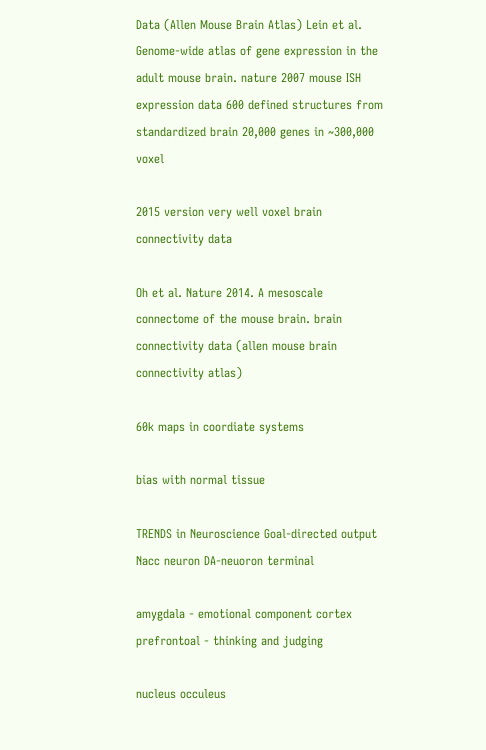Data (Allen Mouse Brain Atlas) Lein et al. Genome-wide atlas of gene expression in the adult mouse brain. nature 2007 mouse ISH expression data 600 defined structures from standardized brain 20,000 genes in ~300,000 voxel

2015 version very well voxel brain connectivity data

Oh et al. Nature 2014. A mesoscale connectome of the mouse brain. brain connectivity data (allen mouse brain connectivity atlas)

60k maps in coordiate systems

bias with normal tissue

TRENDS in Neuroscience Goal-directed output Nacc neuron DA-neuoron terminal

amygdala - emotional component cortex prefrontoal - thinking and judging

nucleus occuleus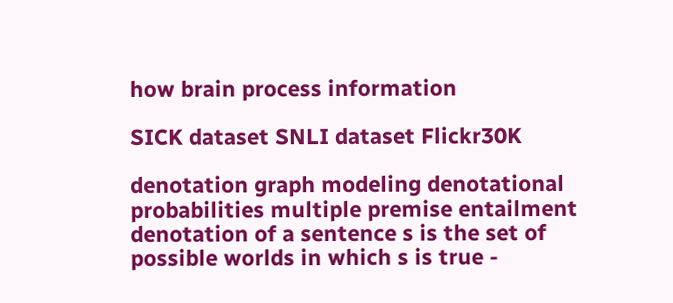how brain process information

SICK dataset SNLI dataset Flickr30K

denotation graph modeling denotational probabilities multiple premise entailment denotation of a sentence s is the set of possible worlds in which s is true -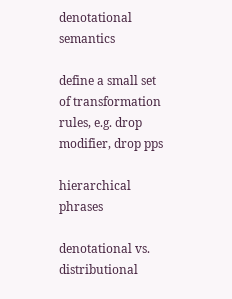denotational semantics

define a small set of transformation rules, e.g. drop modifier, drop pps

hierarchical phrases

denotational vs. distributional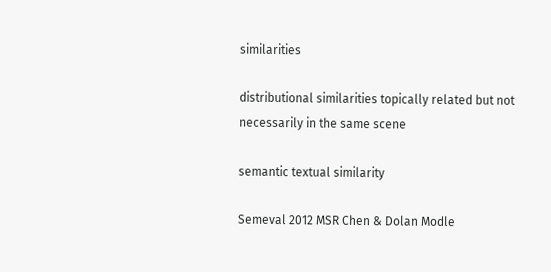similarities

distributional similarities topically related but not necessarily in the same scene

semantic textual similarity

Semeval 2012 MSR Chen & Dolan Modle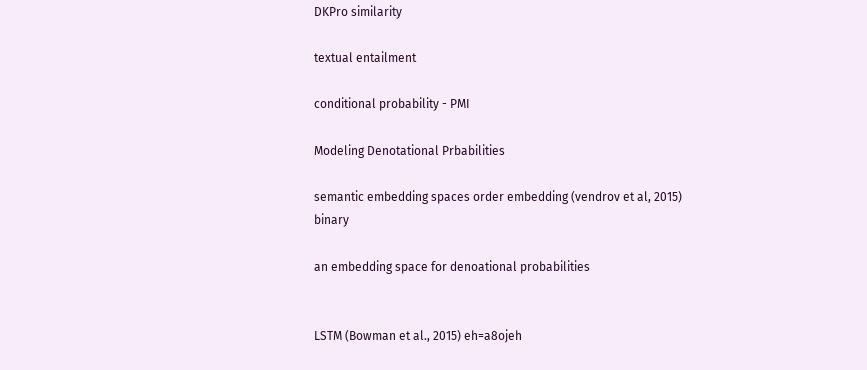DKPro similarity

textual entailment

conditional probability - PMI

Modeling Denotational Prbabilities

semantic embedding spaces order embedding (vendrov et al, 2015) binary

an embedding space for denoational probabilities


LSTM (Bowman et al., 2015) eh=a8ojeh